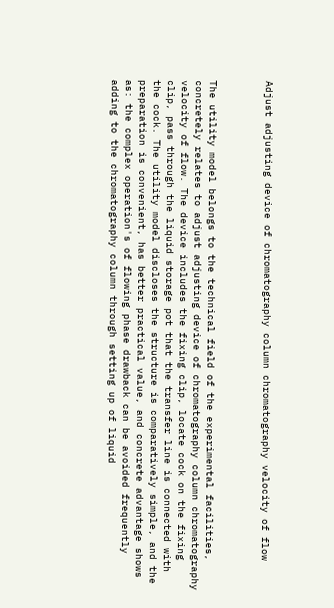Adjust adjusting device of chromatography column chromatography velocity of flow



The utility model belongs to the technical field of the experimental facilities, concretely relates to adjust adjusting device of chromatography column chromatography velocity of flow. The device includes the fixing clip, locate cock on the fixing clip, pass through the liquid storage pot that the transfer line is connected with the cock. The utility model discloses the structure is comparatively simple, and the preparation is convenient, has better practical value, and concrete advantage shows as: the complex operation's of flowing phase drawback can be avoided frequently adding to the chromatography column through setting up of liquid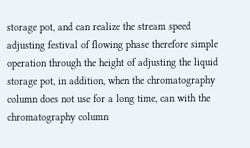storage pot, and can realize the stream speed adjusting festival of flowing phase therefore simple operation through the height of adjusting the liquid storage pot, in addition, when the chromatography column does not use for a long time, can with the chromatography column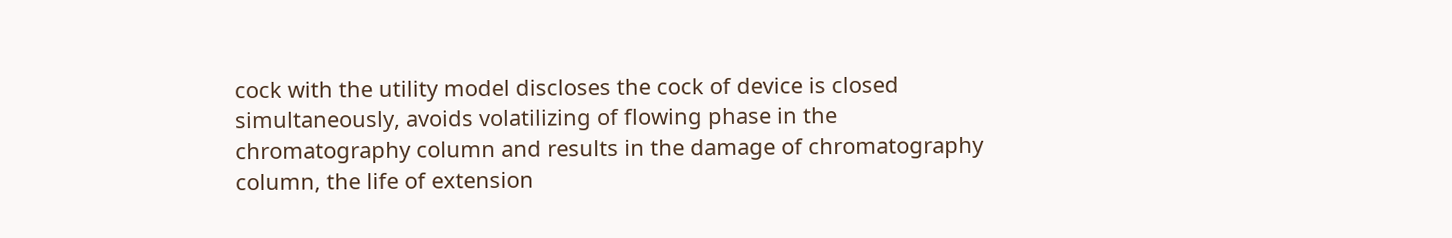cock with the utility model discloses the cock of device is closed simultaneously, avoids volatilizing of flowing phase in the chromatography column and results in the damage of chromatography column, the life of extension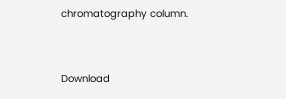chromatography column.




Download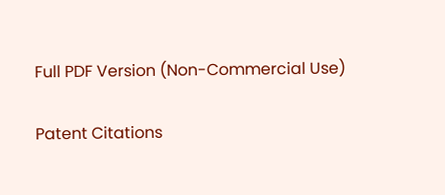Full PDF Version (Non-Commercial Use)

Patent Citations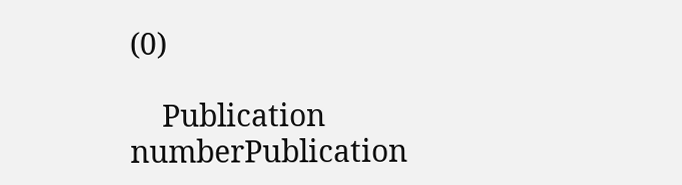(0)

    Publication numberPublication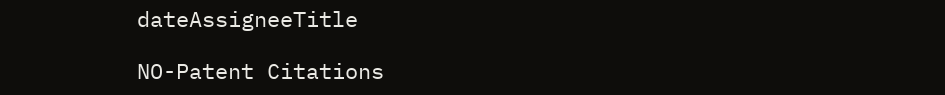dateAssigneeTitle

NO-Patent Citations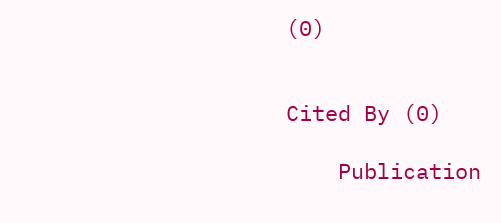(0)


Cited By (0)

    Publication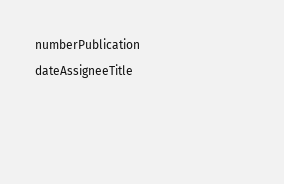numberPublication dateAssigneeTitle